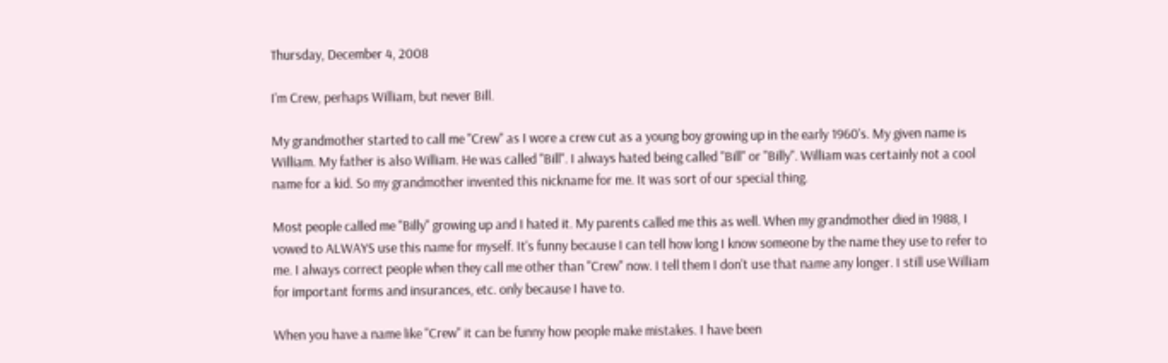Thursday, December 4, 2008

I'm Crew, perhaps William, but never Bill.

My grandmother started to call me "Crew" as I wore a crew cut as a young boy growing up in the early 1960's. My given name is William. My father is also William. He was called "Bill". I always hated being called "Bill" or "Billy". William was certainly not a cool name for a kid. So my grandmother invented this nickname for me. It was sort of our special thing.

Most people called me "Billy" growing up and I hated it. My parents called me this as well. When my grandmother died in 1988, I vowed to ALWAYS use this name for myself. It's funny because I can tell how long I know someone by the name they use to refer to me. I always correct people when they call me other than "Crew" now. I tell them I don't use that name any longer. I still use William for important forms and insurances, etc. only because I have to.

When you have a name like "Crew" it can be funny how people make mistakes. I have been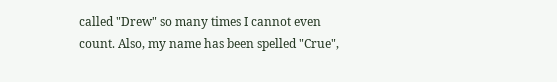called "Drew" so many times I cannot even count. Also, my name has been spelled "Crue",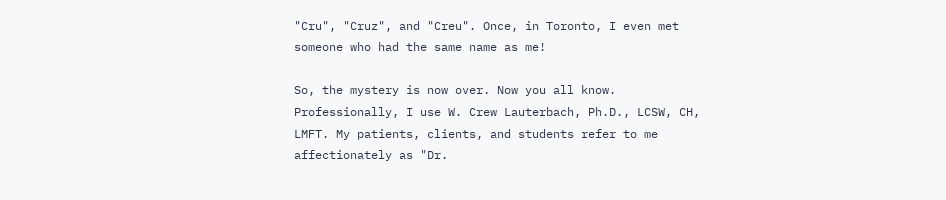"Cru", "Cruz", and "Creu". Once, in Toronto, I even met someone who had the same name as me!

So, the mystery is now over. Now you all know. Professionally, I use W. Crew Lauterbach, Ph.D., LCSW, CH, LMFT. My patients, clients, and students refer to me affectionately as "Dr.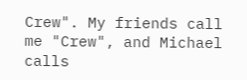Crew". My friends call me "Crew", and Michael calls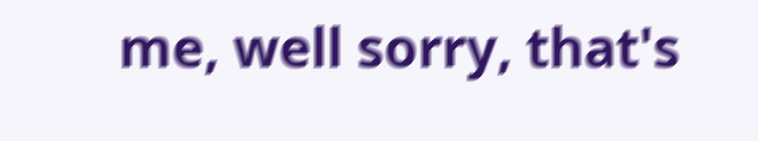me, well sorry, that's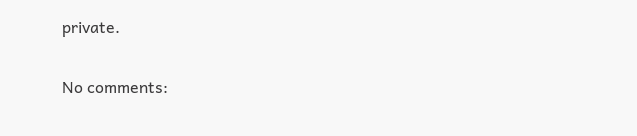private.

No comments: